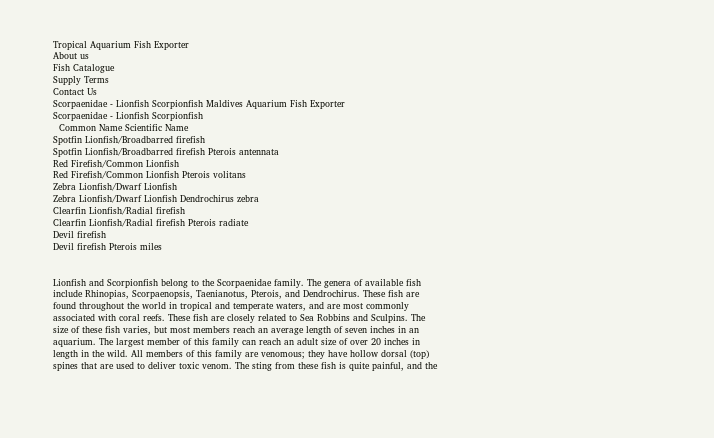Tropical Aquarium Fish Exporter
About us
Fish Catalogue
Supply Terms
Contact Us
Scorpaenidae - Lionfish Scorpionfish Maldives Aquarium Fish Exporter
Scorpaenidae - Lionfish Scorpionfish
  Common Name Scientific Name
Spotfin Lionfish/Broadbarred firefish
Spotfin Lionfish/Broadbarred firefish Pterois antennata
Red Firefish/Common Lionfish
Red Firefish/Common Lionfish Pterois volitans
Zebra Lionfish/Dwarf Lionfish
Zebra Lionfish/Dwarf Lionfish Dendrochirus zebra
Clearfin Lionfish/Radial firefish
Clearfin Lionfish/Radial firefish Pterois radiate
Devil firefish
Devil firefish Pterois miles


Lionfish and Scorpionfish belong to the Scorpaenidae family. The genera of available fish include Rhinopias, Scorpaenopsis, Taenianotus, Pterois, and Dendrochirus. These fish are found throughout the world in tropical and temperate waters, and are most commonly associated with coral reefs. These fish are closely related to Sea Robbins and Sculpins. The size of these fish varies, but most members reach an average length of seven inches in an aquarium. The largest member of this family can reach an adult size of over 20 inches in length in the wild. All members of this family are venomous; they have hollow dorsal (top) spines that are used to deliver toxic venom. The sting from these fish is quite painful, and the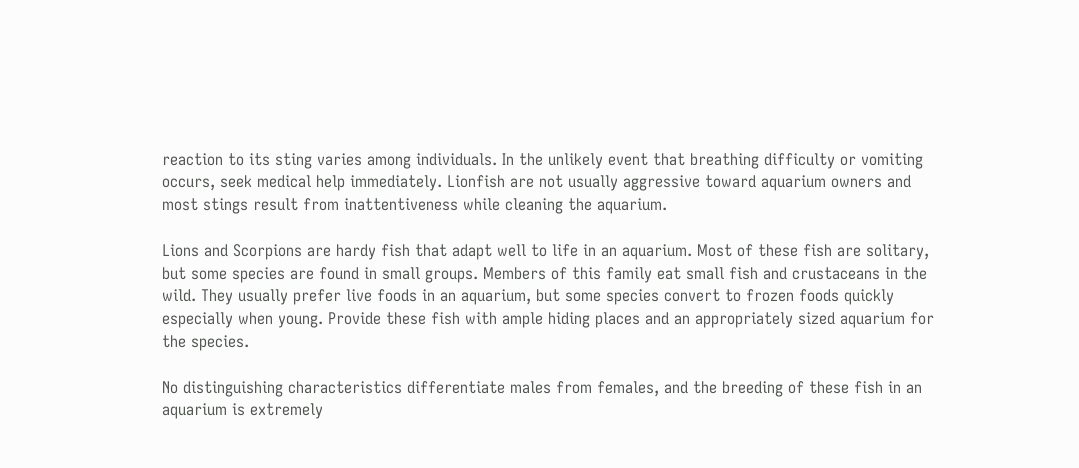reaction to its sting varies among individuals. In the unlikely event that breathing difficulty or vomiting occurs, seek medical help immediately. Lionfish are not usually aggressive toward aquarium owners and most stings result from inattentiveness while cleaning the aquarium.

Lions and Scorpions are hardy fish that adapt well to life in an aquarium. Most of these fish are solitary, but some species are found in small groups. Members of this family eat small fish and crustaceans in the wild. They usually prefer live foods in an aquarium, but some species convert to frozen foods quickly especially when young. Provide these fish with ample hiding places and an appropriately sized aquarium for the species.

No distinguishing characteristics differentiate males from females, and the breeding of these fish in an aquarium is extremely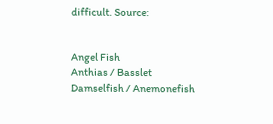difficult. Source:


Angel Fish
Anthias / Basslet
Damselfish / Anemonefish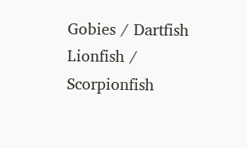Gobies / Dartfish
Lionfish / Scorpionfish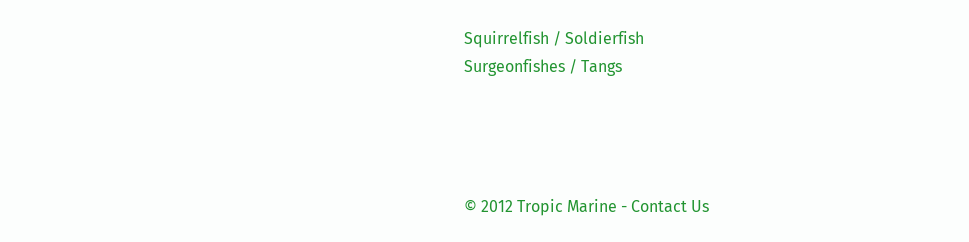Squirrelfish / Soldierfish
Surgeonfishes / Tangs




© 2012 Tropic Marine - Contact Us